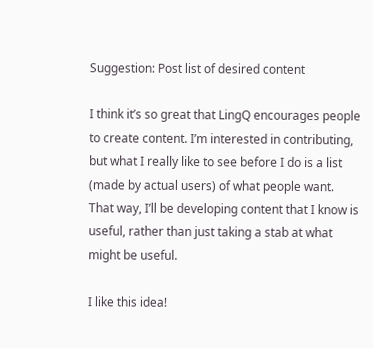Suggestion: Post list of desired content

I think it’s so great that LingQ encourages people to create content. I’m interested in contributing, but what I really like to see before I do is a list (made by actual users) of what people want. That way, I’ll be developing content that I know is useful, rather than just taking a stab at what might be useful.

I like this idea!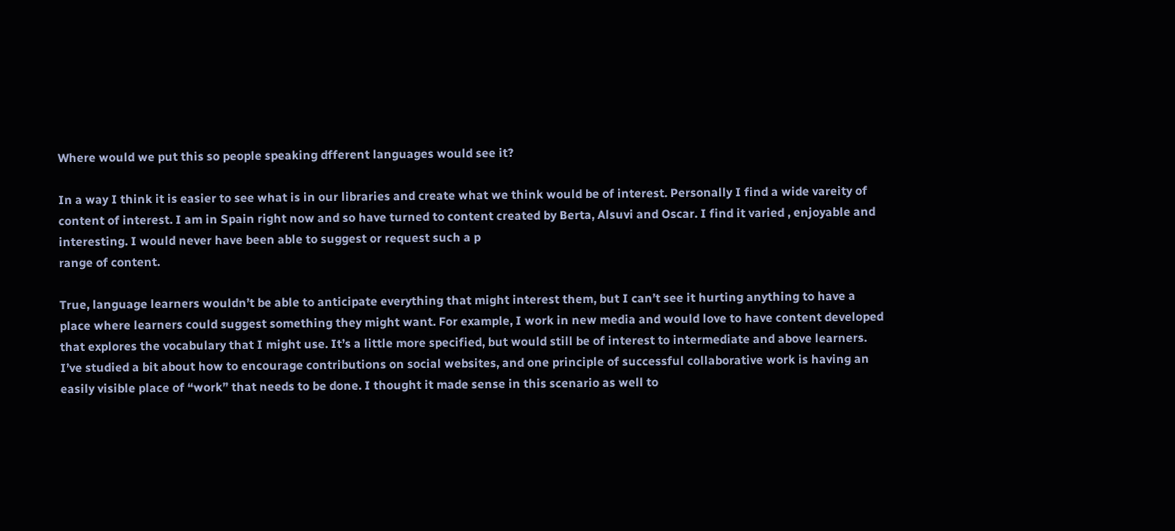Where would we put this so people speaking dfferent languages would see it?

In a way I think it is easier to see what is in our libraries and create what we think would be of interest. Personally I find a wide vareity of content of interest. I am in Spain right now and so have turned to content created by Berta, Alsuvi and Oscar. I find it varied , enjoyable and interesting. I would never have been able to suggest or request such a p
range of content.

True, language learners wouldn’t be able to anticipate everything that might interest them, but I can’t see it hurting anything to have a place where learners could suggest something they might want. For example, I work in new media and would love to have content developed that explores the vocabulary that I might use. It’s a little more specified, but would still be of interest to intermediate and above learners. I’ve studied a bit about how to encourage contributions on social websites, and one principle of successful collaborative work is having an easily visible place of “work” that needs to be done. I thought it made sense in this scenario as well to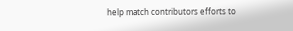help match contributors efforts to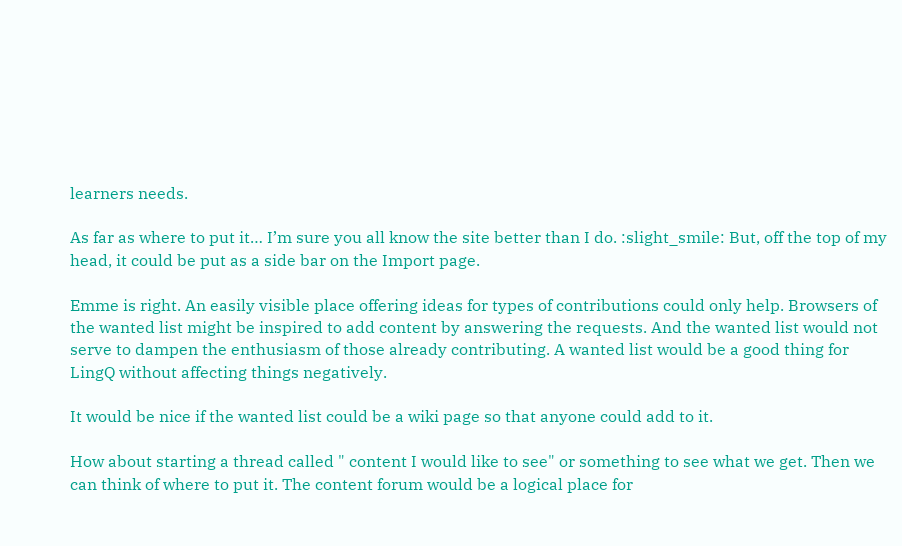learners needs.

As far as where to put it… I’m sure you all know the site better than I do. :slight_smile: But, off the top of my head, it could be put as a side bar on the Import page.

Emme is right. An easily visible place offering ideas for types of contributions could only help. Browsers of the wanted list might be inspired to add content by answering the requests. And the wanted list would not serve to dampen the enthusiasm of those already contributing. A wanted list would be a good thing for LingQ without affecting things negatively.

It would be nice if the wanted list could be a wiki page so that anyone could add to it.

How about starting a thread called " content I would like to see" or something to see what we get. Then we can think of where to put it. The content forum would be a logical place for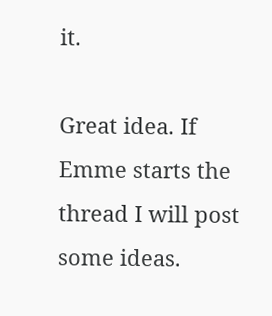it.

Great idea. If Emme starts the thread I will post some ideas.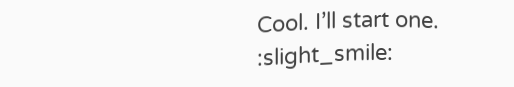Cool. I’ll start one. :slight_smile: